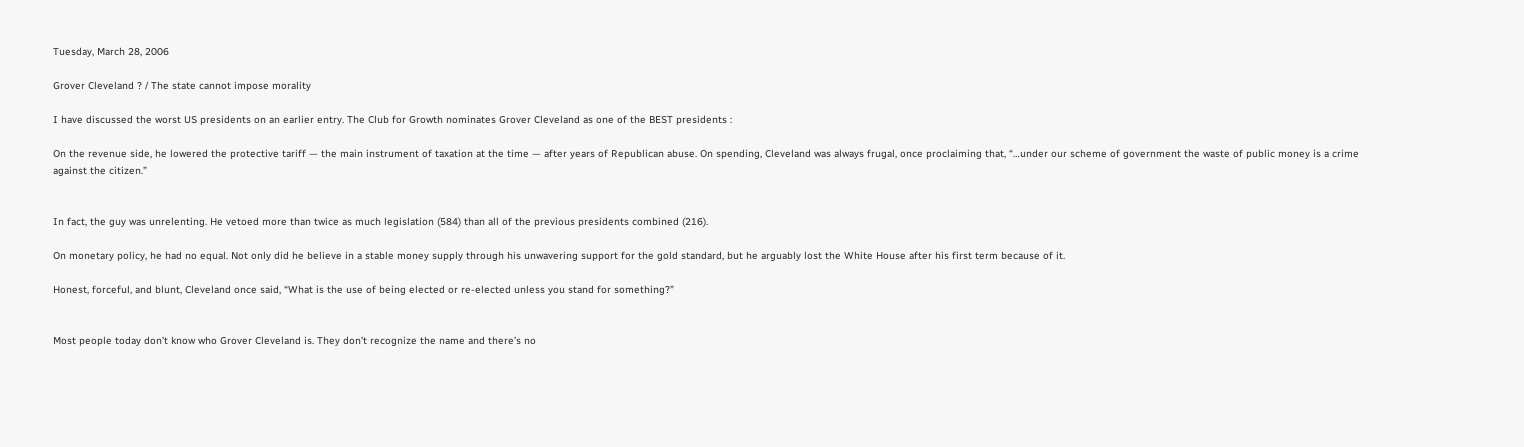Tuesday, March 28, 2006

Grover Cleveland ? / The state cannot impose morality

I have discussed the worst US presidents on an earlier entry. The Club for Growth nominates Grover Cleveland as one of the BEST presidents :

On the revenue side, he lowered the protective tariff — the main instrument of taxation at the time — after years of Republican abuse. On spending, Cleveland was always frugal, once proclaiming that, “…under our scheme of government the waste of public money is a crime against the citizen.”


In fact, the guy was unrelenting. He vetoed more than twice as much legislation (584) than all of the previous presidents combined (216).

On monetary policy, he had no equal. Not only did he believe in a stable money supply through his unwavering support for the gold standard, but he arguably lost the White House after his first term because of it.

Honest, forceful, and blunt, Cleveland once said, “What is the use of being elected or re-elected unless you stand for something?”


Most people today don’t know who Grover Cleveland is. They don’t recognize the name and there’s no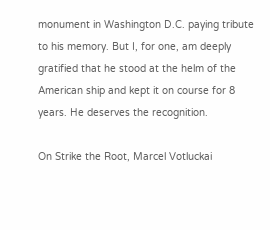monument in Washington D.C. paying tribute to his memory. But I, for one, am deeply gratified that he stood at the helm of the American ship and kept it on course for 8 years. He deserves the recognition.

On Strike the Root, Marcel Votluckai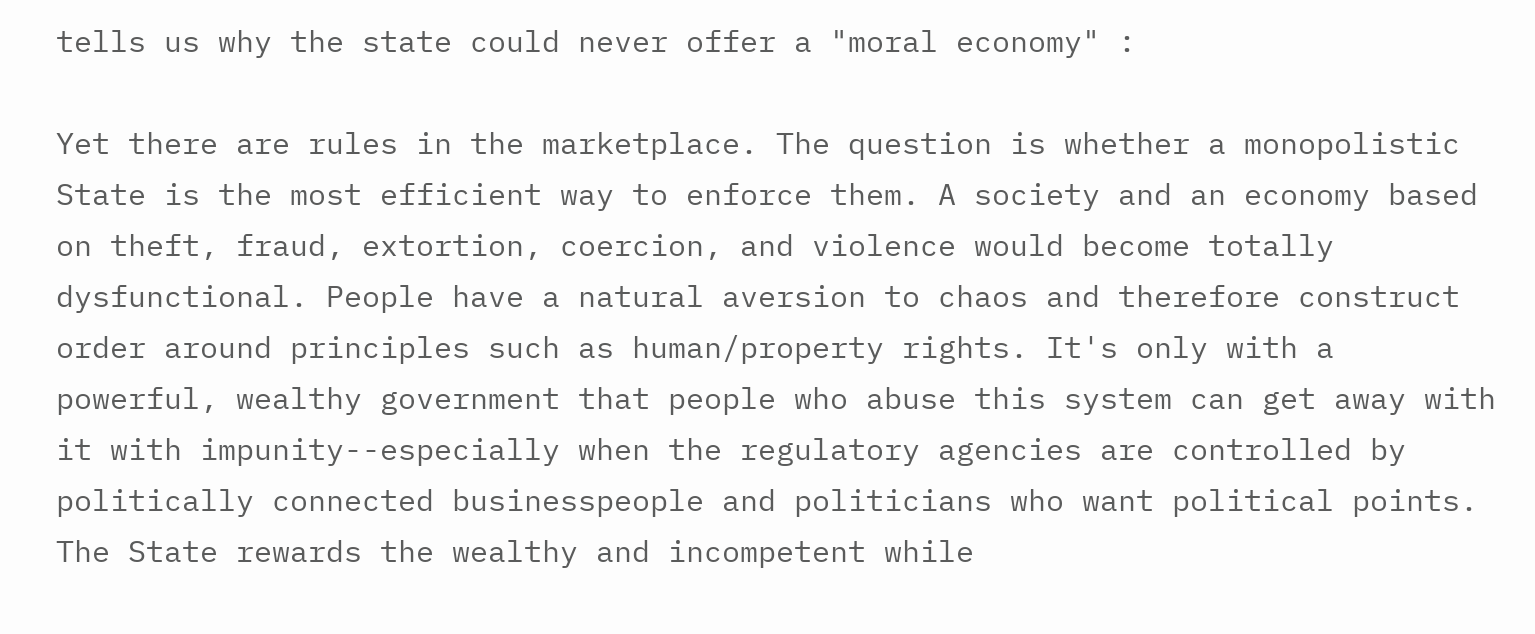tells us why the state could never offer a "moral economy" :

Yet there are rules in the marketplace. The question is whether a monopolistic State is the most efficient way to enforce them. A society and an economy based on theft, fraud, extortion, coercion, and violence would become totally dysfunctional. People have a natural aversion to chaos and therefore construct order around principles such as human/property rights. It's only with a powerful, wealthy government that people who abuse this system can get away with it with impunity--especially when the regulatory agencies are controlled by politically connected businesspeople and politicians who want political points. The State rewards the wealthy and incompetent while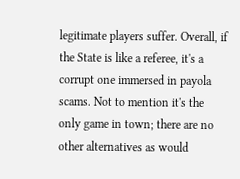legitimate players suffer. Overall, if the State is like a referee, it's a corrupt one immersed in payola scams. Not to mention it's the only game in town; there are no other alternatives as would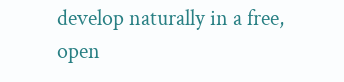develop naturally in a free, open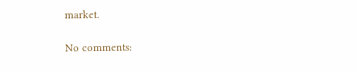market.

No comments: